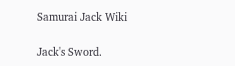Samurai Jack Wiki

Jack's Sword.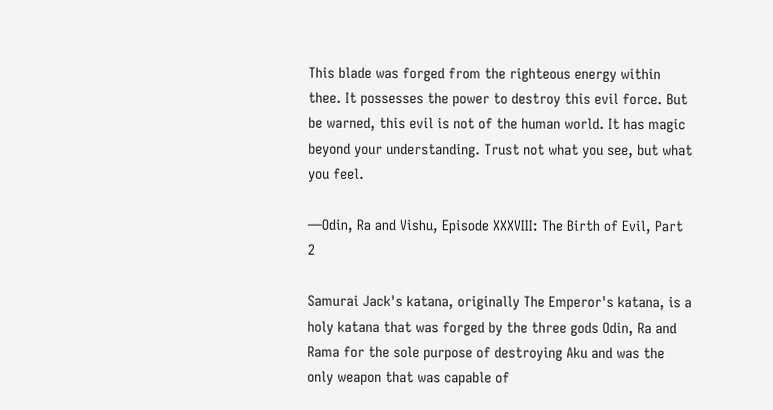This blade was forged from the righteous energy within thee. It possesses the power to destroy this evil force. But be warned, this evil is not of the human world. It has magic beyond your understanding. Trust not what you see, but what you feel.

—Odin, Ra and Vishu, Episode XXXVIII: The Birth of Evil, Part 2

Samurai Jack's katana, originally The Emperor's katana, is a holy katana that was forged by the three gods Odin, Ra and Rama for the sole purpose of destroying Aku and was the only weapon that was capable of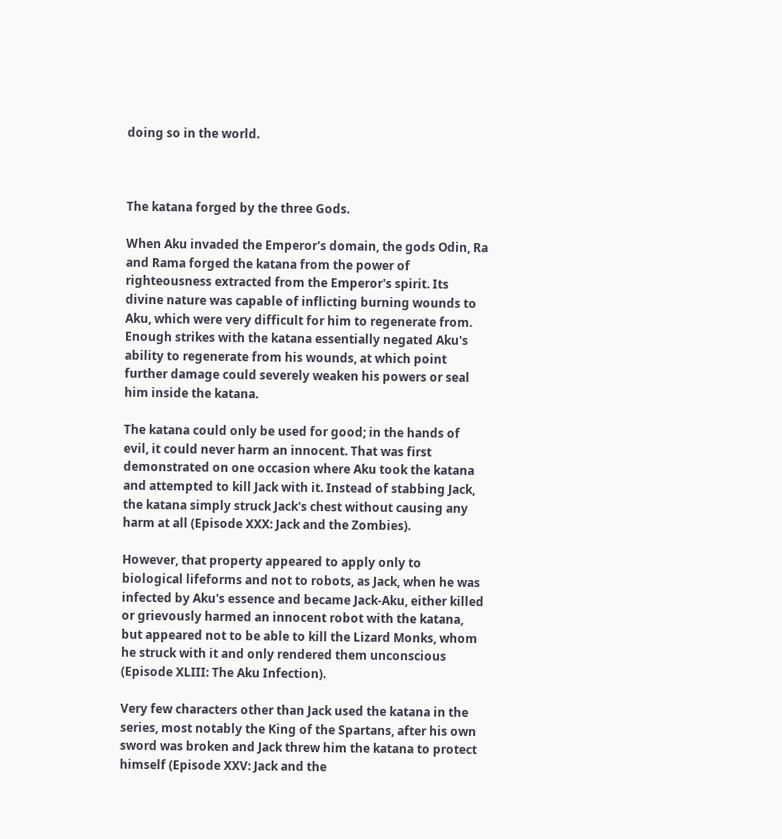doing so in the world.



The katana forged by the three Gods.

When Aku invaded the Emperor's domain, the gods Odin, Ra and Rama forged the katana from the power of righteousness extracted from the Emperor's spirit. Its divine nature was capable of inflicting burning wounds to Aku, which were very difficult for him to regenerate from. Enough strikes with the katana essentially negated Aku's ability to regenerate from his wounds, at which point further damage could severely weaken his powers or seal him inside the katana.

The katana could only be used for good; in the hands of evil, it could never harm an innocent. That was first demonstrated on one occasion where Aku took the katana and attempted to kill Jack with it. Instead of stabbing Jack, the katana simply struck Jack's chest without causing any harm at all (Episode XXX: Jack and the Zombies).

However, that property appeared to apply only to biological lifeforms and not to robots, as Jack, when he was infected by Aku's essence and became Jack-Aku, either killed or grievously harmed an innocent robot with the katana, but appeared not to be able to kill the Lizard Monks, whom he struck with it and only rendered them unconscious (Episode XLIII: The Aku Infection).

Very few characters other than Jack used the katana in the series, most notably the King of the Spartans, after his own sword was broken and Jack threw him the katana to protect himself (Episode XXV: Jack and the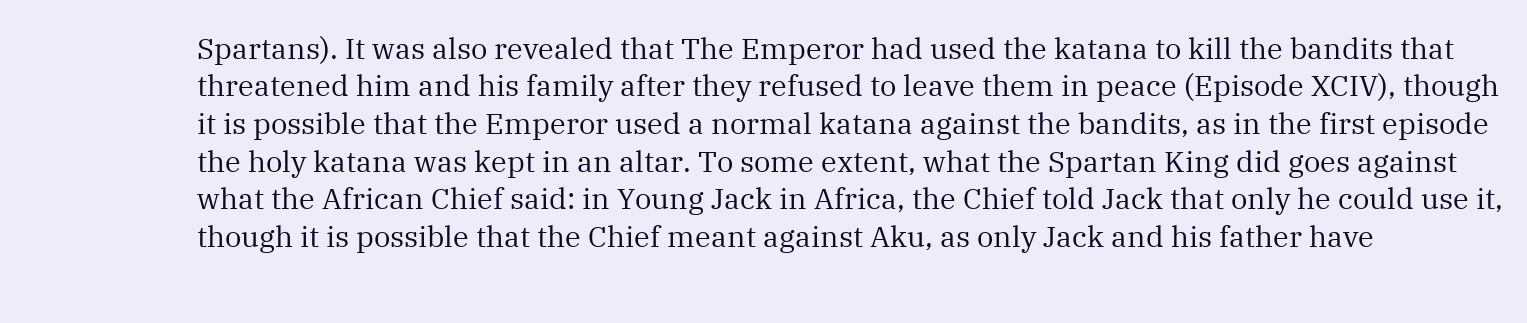Spartans). It was also revealed that The Emperor had used the katana to kill the bandits that threatened him and his family after they refused to leave them in peace (Episode XCIV), though it is possible that the Emperor used a normal katana against the bandits, as in the first episode the holy katana was kept in an altar. To some extent, what the Spartan King did goes against what the African Chief said: in Young Jack in Africa, the Chief told Jack that only he could use it, though it is possible that the Chief meant against Aku, as only Jack and his father have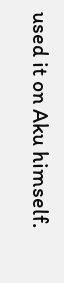used it on Aku himself.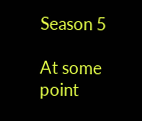Season 5

At some point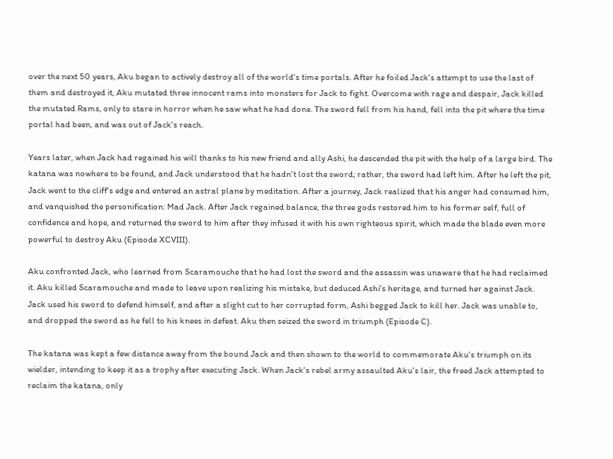over the next 50 years, Aku began to actively destroy all of the world's time portals. After he foiled Jack's attempt to use the last of them and destroyed it, Aku mutated three innocent rams into monsters for Jack to fight. Overcome with rage and despair, Jack killed the mutated Rams, only to stare in horror when he saw what he had done. The sword fell from his hand, fell into the pit where the time portal had been, and was out of Jack's reach.

Years later, when Jack had regained his will thanks to his new friend and ally Ashi, he descended the pit with the help of a large bird. The katana was nowhere to be found, and Jack understood that he hadn't lost the sword; rather, the sword had left him. After he left the pit, Jack went to the cliff's edge and entered an astral plane by meditation. After a journey, Jack realized that his anger had consumed him, and vanquished the personification: Mad Jack. After Jack regained balance, the three gods restored him to his former self, full of confidence and hope, and returned the sword to him after they infused it with his own righteous spirit, which made the blade even more powerful to destroy Aku (Episode XCVIII).

Aku confronted Jack, who learned from Scaramouche that he had lost the sword and the assassin was unaware that he had reclaimed it. Aku killed Scaramouche and made to leave upon realizing his mistake, but deduced Ashi's heritage, and turned her against Jack. Jack used his sword to defend himself, and after a slight cut to her corrupted form, Ashi begged Jack to kill her. Jack was unable to, and dropped the sword as he fell to his knees in defeat. Aku then seized the sword in triumph (Episode C).

The katana was kept a few distance away from the bound Jack and then shown to the world to commemorate Aku's triumph on its wielder, intending to keep it as a trophy after executing Jack. When Jack's rebel army assaulted Aku's lair, the freed Jack attempted to reclaim the katana, only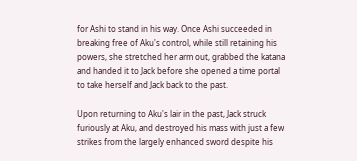for Ashi to stand in his way. Once Ashi succeeded in breaking free of Aku's control, while still retaining his powers, she stretched her arm out, grabbed the katana and handed it to Jack before she opened a time portal to take herself and Jack back to the past.

Upon returning to Aku's lair in the past, Jack struck furiously at Aku, and destroyed his mass with just a few strikes from the largely enhanced sword despite his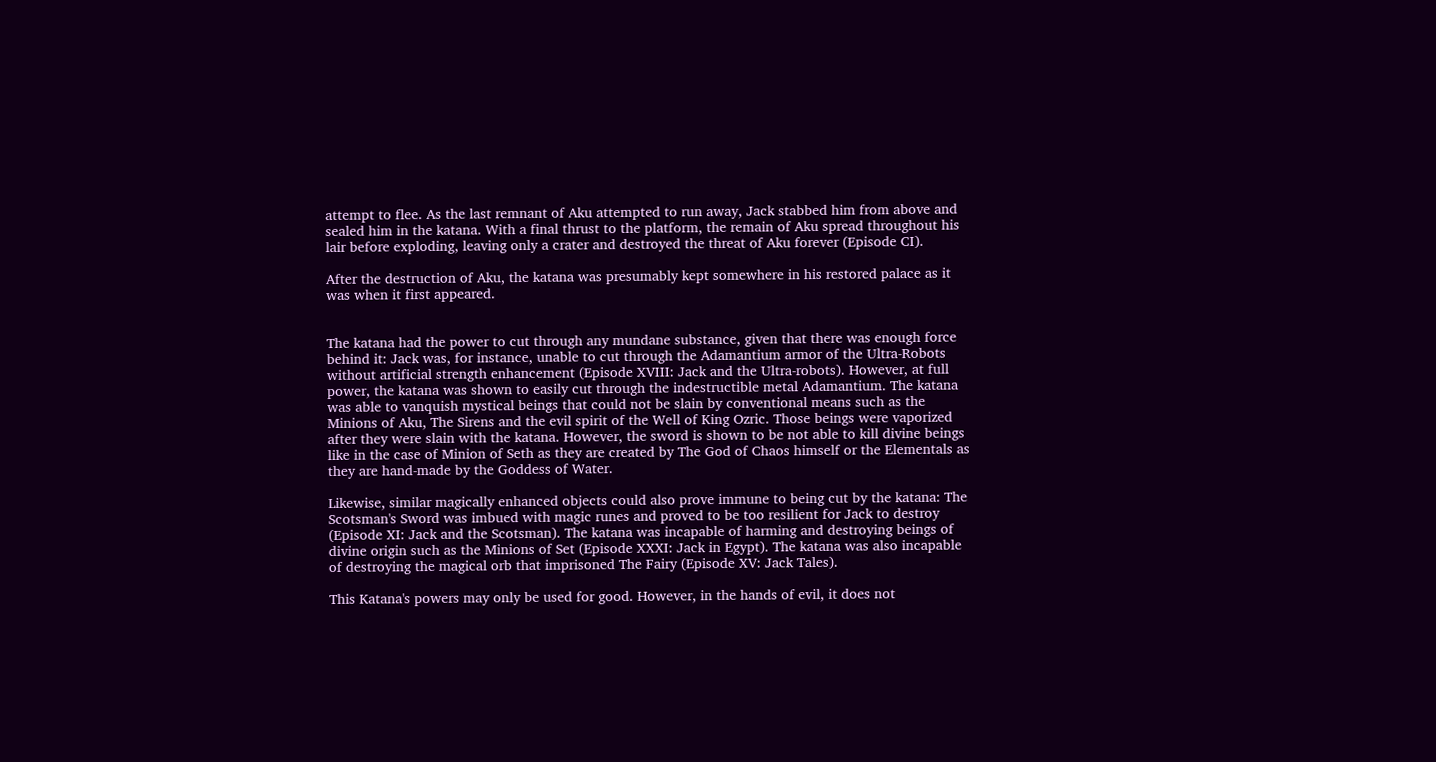attempt to flee. As the last remnant of Aku attempted to run away, Jack stabbed him from above and sealed him in the katana. With a final thrust to the platform, the remain of Aku spread throughout his lair before exploding, leaving only a crater and destroyed the threat of Aku forever (Episode CI).

After the destruction of Aku, the katana was presumably kept somewhere in his restored palace as it was when it first appeared.


The katana had the power to cut through any mundane substance, given that there was enough force behind it: Jack was, for instance, unable to cut through the Adamantium armor of the Ultra-Robots without artificial strength enhancement (Episode XVIII: Jack and the Ultra-robots). However, at full power, the katana was shown to easily cut through the indestructible metal Adamantium. The katana was able to vanquish mystical beings that could not be slain by conventional means such as the Minions of Aku, The Sirens and the evil spirit of the Well of King Ozric. Those beings were vaporized after they were slain with the katana. However, the sword is shown to be not able to kill divine beings like in the case of Minion of Seth as they are created by The God of Chaos himself or the Elementals as they are hand-made by the Goddess of Water.

Likewise, similar magically enhanced objects could also prove immune to being cut by the katana: The Scotsman's Sword was imbued with magic runes and proved to be too resilient for Jack to destroy (Episode XI: Jack and the Scotsman). The katana was incapable of harming and destroying beings of divine origin such as the Minions of Set (Episode XXXI: Jack in Egypt). The katana was also incapable of destroying the magical orb that imprisoned The Fairy (Episode XV: Jack Tales).

This Katana's powers may only be used for good. However, in the hands of evil, it does not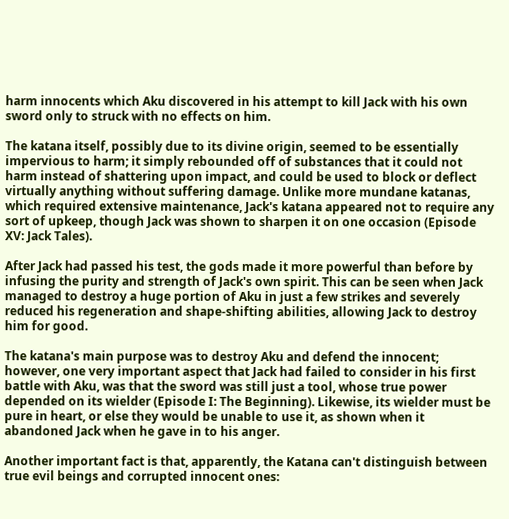harm innocents which Aku discovered in his attempt to kill Jack with his own sword only to struck with no effects on him.

The katana itself, possibly due to its divine origin, seemed to be essentially impervious to harm; it simply rebounded off of substances that it could not harm instead of shattering upon impact, and could be used to block or deflect virtually anything without suffering damage. Unlike more mundane katanas, which required extensive maintenance, Jack's katana appeared not to require any sort of upkeep, though Jack was shown to sharpen it on one occasion (Episode XV: Jack Tales).

After Jack had passed his test, the gods made it more powerful than before by infusing the purity and strength of Jack's own spirit. This can be seen when Jack managed to destroy a huge portion of Aku in just a few strikes and severely reduced his regeneration and shape-shifting abilities, allowing Jack to destroy him for good.

The katana's main purpose was to destroy Aku and defend the innocent; however, one very important aspect that Jack had failed to consider in his first battle with Aku, was that the sword was still just a tool, whose true power depended on its wielder (Episode I: The Beginning). Likewise, its wielder must be pure in heart, or else they would be unable to use it, as shown when it abandoned Jack when he gave in to his anger.

Another important fact is that, apparently, the Katana can't distinguish between true evil beings and corrupted innocent ones: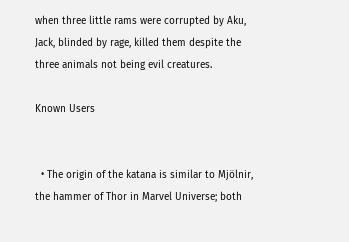when three little rams were corrupted by Aku, Jack, blinded by rage, killed them despite the three animals not being evil creatures.

Known Users


  • The origin of the katana is similar to Mjölnir, the hammer of Thor in Marvel Universe; both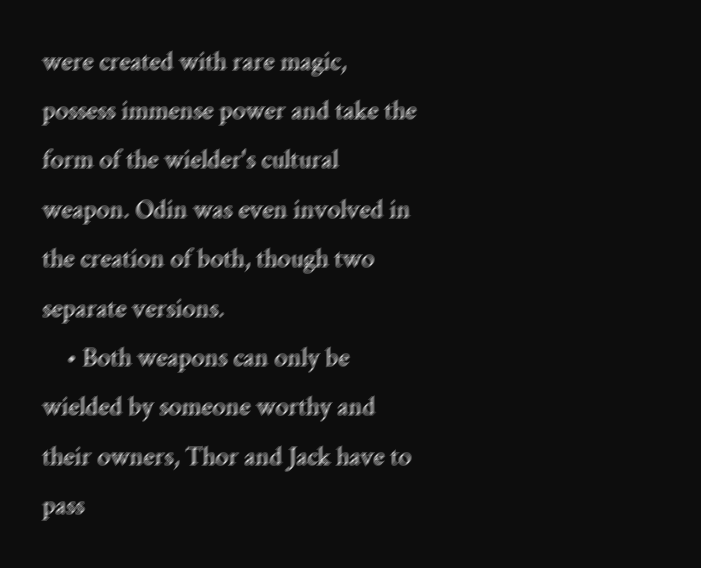were created with rare magic, possess immense power and take the form of the wielder's cultural weapon. Odin was even involved in the creation of both, though two separate versions.
    • Both weapons can only be wielded by someone worthy and their owners, Thor and Jack have to pass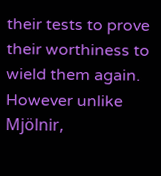their tests to prove their worthiness to wield them again. However unlike Mjölnir,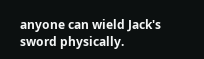anyone can wield Jack's sword physically.